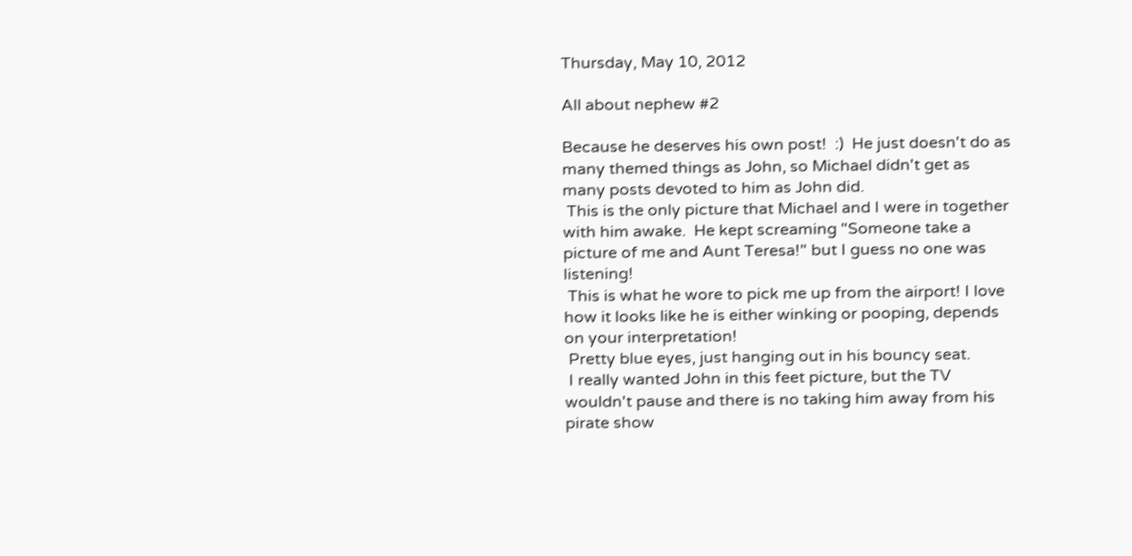Thursday, May 10, 2012

All about nephew #2

Because he deserves his own post!  :)  He just doesn't do as many themed things as John, so Michael didn't get as many posts devoted to him as John did.
 This is the only picture that Michael and I were in together with him awake.  He kept screaming "Someone take a picture of me and Aunt Teresa!" but I guess no one was listening!
 This is what he wore to pick me up from the airport! I love how it looks like he is either winking or pooping, depends on your interpretation!
 Pretty blue eyes, just hanging out in his bouncy seat.
 I really wanted John in this feet picture, but the TV wouldn't pause and there is no taking him away from his pirate show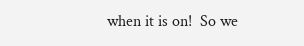when it is on!  So we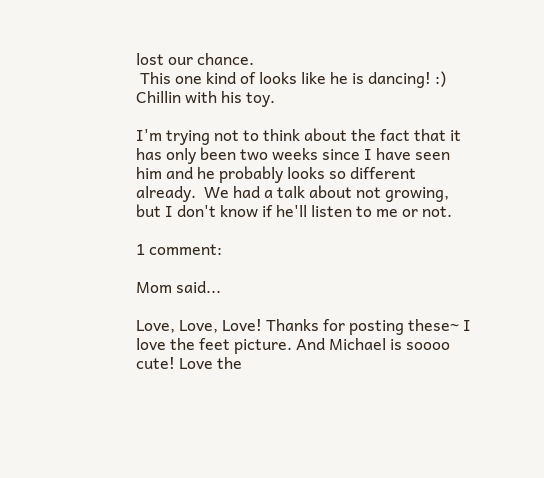lost our chance.
 This one kind of looks like he is dancing! :)
Chillin with his toy.

I'm trying not to think about the fact that it has only been two weeks since I have seen him and he probably looks so different already.  We had a talk about not growing, but I don't know if he'll listen to me or not.

1 comment:

Mom said...

Love, Love, Love! Thanks for posting these~ I love the feet picture. And Michael is soooo cute! Love the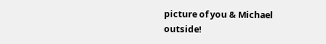picture of you & Michael outside!